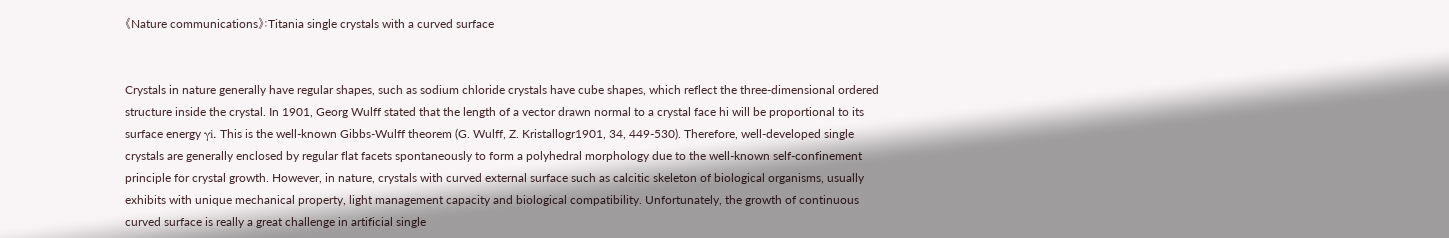《Nature communications》:Titania single crystals with a curved surface


Crystals in nature generally have regular shapes, such as sodium chloride crystals have cube shapes, which reflect the three-dimensional ordered structure inside the crystal. In 1901, Georg Wulff stated that the length of a vector drawn normal to a crystal face hi will be proportional to its surface energy γi. This is the well-known Gibbs-Wulff theorem (G. Wulff, Z. Kristallogr1901, 34, 449-530). Therefore, well-developed single crystals are generally enclosed by regular flat facets spontaneously to form a polyhedral morphology due to the well-known self-confinement principle for crystal growth. However, in nature, crystals with curved external surface such as calcitic skeleton of biological organisms, usually exhibits with unique mechanical property, light management capacity and biological compatibility. Unfortunately, the growth of continuous curved surface is really a great challenge in artificial single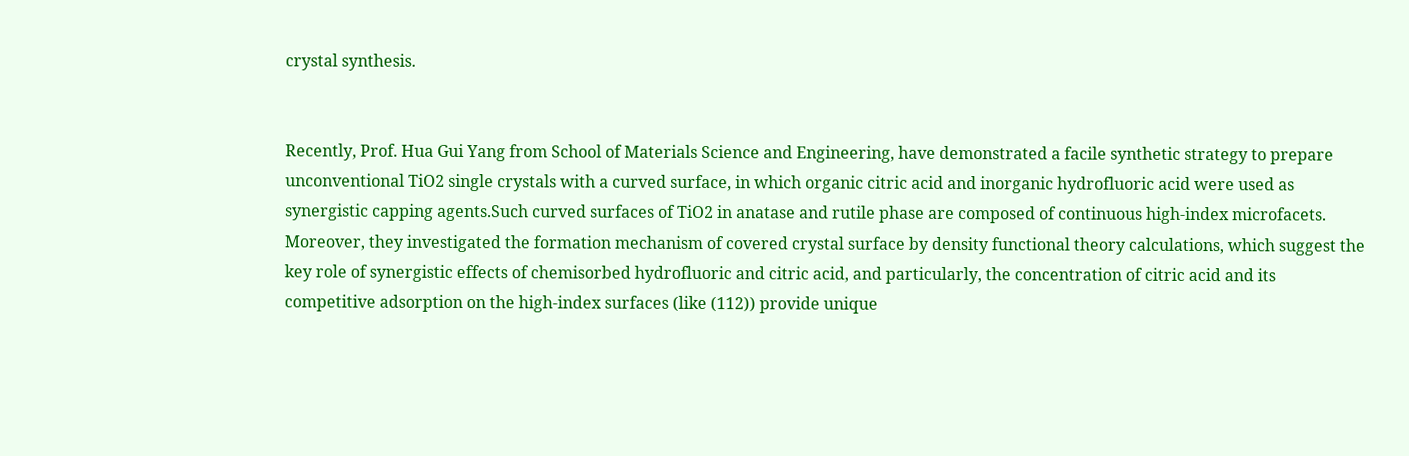crystal synthesis.


Recently, Prof. Hua Gui Yang from School of Materials Science and Engineering, have demonstrated a facile synthetic strategy to prepare unconventional TiO2 single crystals with a curved surface, in which organic citric acid and inorganic hydrofluoric acid were used as synergistic capping agents.Such curved surfaces of TiO2 in anatase and rutile phase are composed of continuous high-index microfacets. Moreover, they investigated the formation mechanism of covered crystal surface by density functional theory calculations, which suggest the key role of synergistic effects of chemisorbed hydrofluoric and citric acid, and particularly, the concentration of citric acid and its competitive adsorption on the high-index surfaces (like (112)) provide unique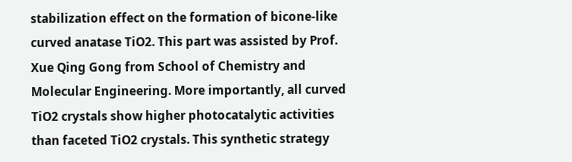stabilization effect on the formation of bicone-like curved anatase TiO2. This part was assisted by Prof. Xue Qing Gong from School of Chemistry and Molecular Engineering. More importantly, all curved TiO2 crystals show higher photocatalytic activities than faceted TiO2 crystals. This synthetic strategy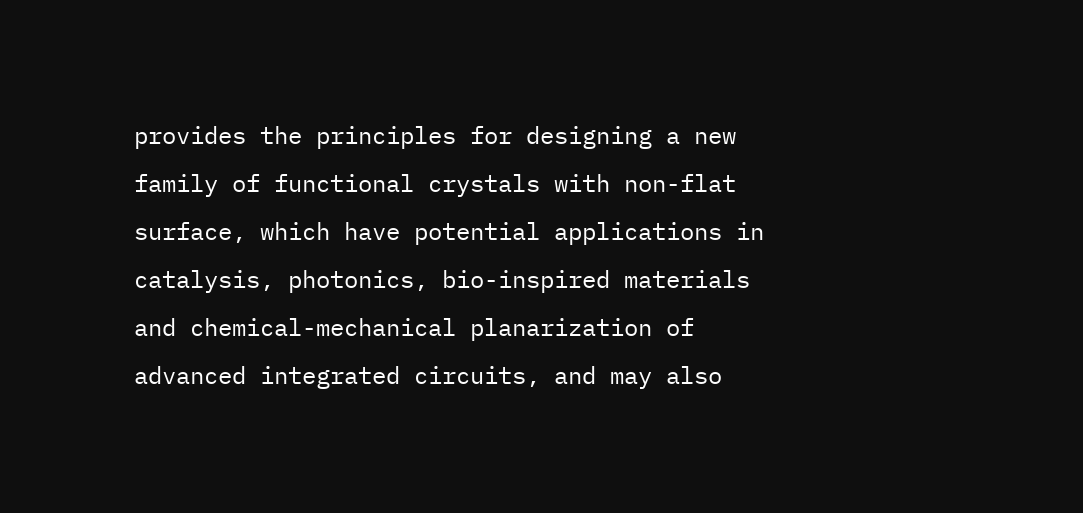provides the principles for designing a new family of functional crystals with non-flat surface, which have potential applications in catalysis, photonics, bio-inspired materials and chemical-mechanical planarization of advanced integrated circuits, and may also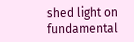shed light on fundamental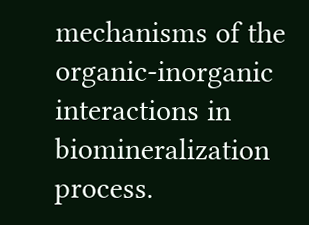mechanisms of the organic-inorganic interactions in biomineralization process.